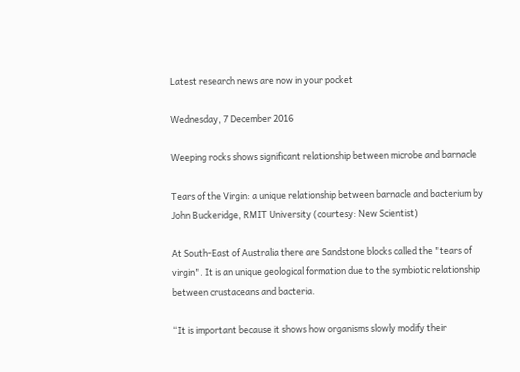Latest research news are now in your pocket

Wednesday, 7 December 2016

Weeping rocks shows significant relationship between microbe and barnacle

Tears of the Virgin: a unique relationship between barnacle and bacterium by John Buckeridge, RMIT University (courtesy: New Scientist)

At South-East of Australia there are Sandstone blocks called the "tears of virgin". It is an unique geological formation due to the symbiotic relationship between crustaceans and bacteria.

“It is important because it shows how organisms slowly modify their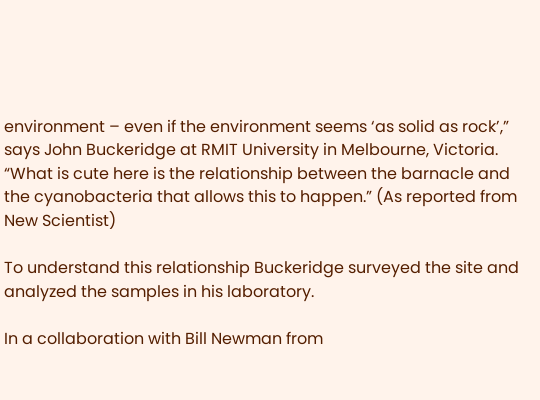environment – even if the environment seems ‘as solid as rock’,” says John Buckeridge at RMIT University in Melbourne, Victoria. “What is cute here is the relationship between the barnacle and the cyanobacteria that allows this to happen.” (As reported from New Scientist)

To understand this relationship Buckeridge surveyed the site and analyzed the samples in his laboratory.

In a collaboration with Bill Newman from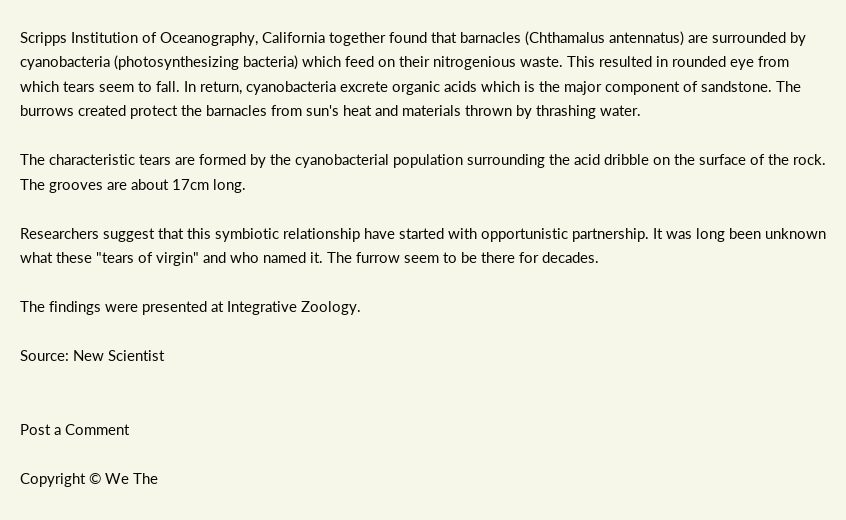Scripps Institution of Oceanography, California together found that barnacles (Chthamalus antennatus) are surrounded by cyanobacteria (photosynthesizing bacteria) which feed on their nitrogenious waste. This resulted in rounded eye from which tears seem to fall. In return, cyanobacteria excrete organic acids which is the major component of sandstone. The burrows created protect the barnacles from sun's heat and materials thrown by thrashing water.

The characteristic tears are formed by the cyanobacterial population surrounding the acid dribble on the surface of the rock. The grooves are about 17cm long.

Researchers suggest that this symbiotic relationship have started with opportunistic partnership. It was long been unknown what these "tears of virgin" and who named it. The furrow seem to be there for decades.

The findings were presented at Integrative Zoology.

Source: New Scientist


Post a Comment

Copyright © We The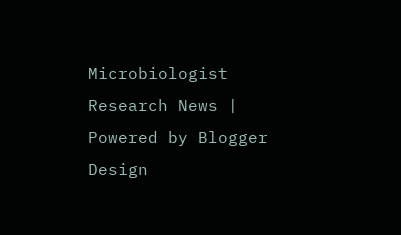Microbiologist Research News | Powered by Blogger
Design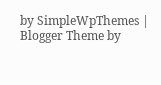by SimpleWpThemes | Blogger Theme by